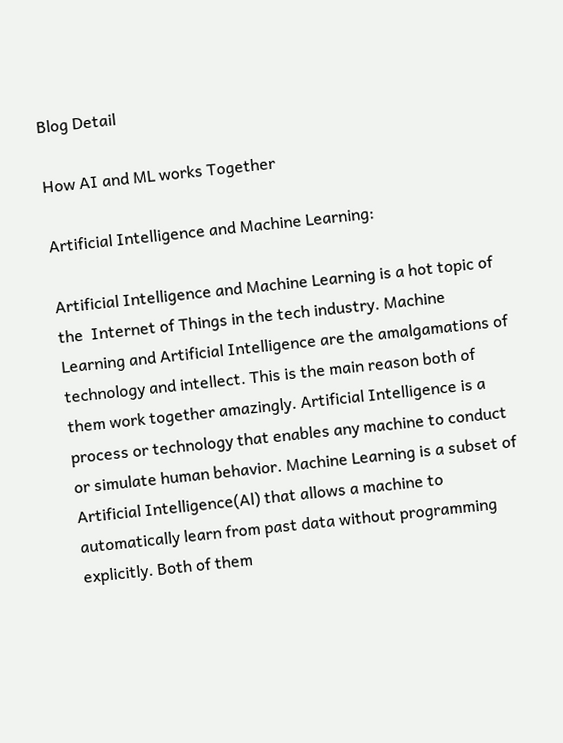Blog Detail

How AI and ML works Together

Artificial Intelligence and Machine Learning:

Artificial Intelligence and Machine Learning is a hot topic of the  Internet of Things in the tech industry. Machine Learning and Artificial Intelligence are the amalgamations of technology and intellect. This is the main reason both of them work together amazingly. Artificial Intelligence is a process or technology that enables any machine to conduct or simulate human behavior. Machine Learning is a subset of Artificial Intelligence(Al) that allows a machine to automatically learn from past data without programming explicitly. Both of them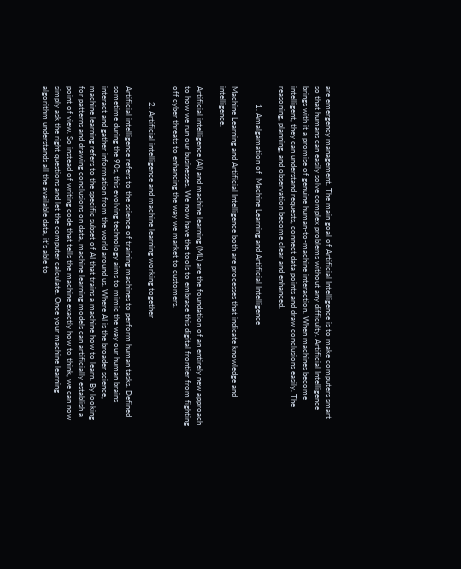are emergency management. The main goal of Artificial Intelligence is to make computers smart so that humans can easily solve complex problems without any difficulty. Artificial Intelligence brings with it a promise of genuine human-to-machine interaction. When machines become intelligent, they can understand requests, connect data points and draw conclusions easily. The reasoning, planning, and observation become clear and enhanced.

         1. Amalgamation of  Machine Learning and Artificial Intelligence

Machine Learning and Artificial Intelligence both are processes that indicate knowledge and intelligence.

Artificial intelligence (AI) and machine learning (ML) are the foundation of an entirely new approach to how we run our businesses. We now have the tools to embrace this digital frontier from fighting off cyber threats to enhancing the way we market to customers.

        2. Artificial intelligence and machine learning working together

Artificial intelligence refers to the science of training machines to perform human tasks. Defined sometime during the 90s, this evolving technology aims to mimic the way our human brains interact and gather information from the world around us. Where AI is the broader science, machine learning refers to the specific subset of AI that trains a machine how to learn. By looking for patterns and drawing conclusions on data, machine learning models can artificially establish a point of view. So instead of writing code that tells the machine exactly how to think, we can now simply ask the right questions and let the computer calculate. Once your machine learning algorithm understands all the available data, it’s able to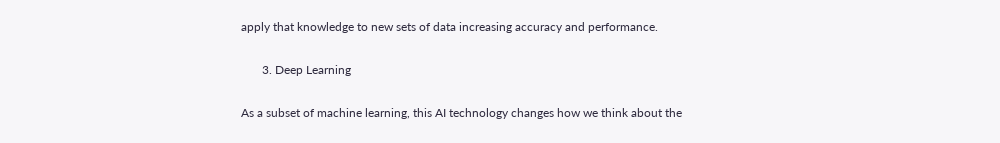apply that knowledge to new sets of data increasing accuracy and performance.

       3. Deep Learning

As a subset of machine learning, this AI technology changes how we think about the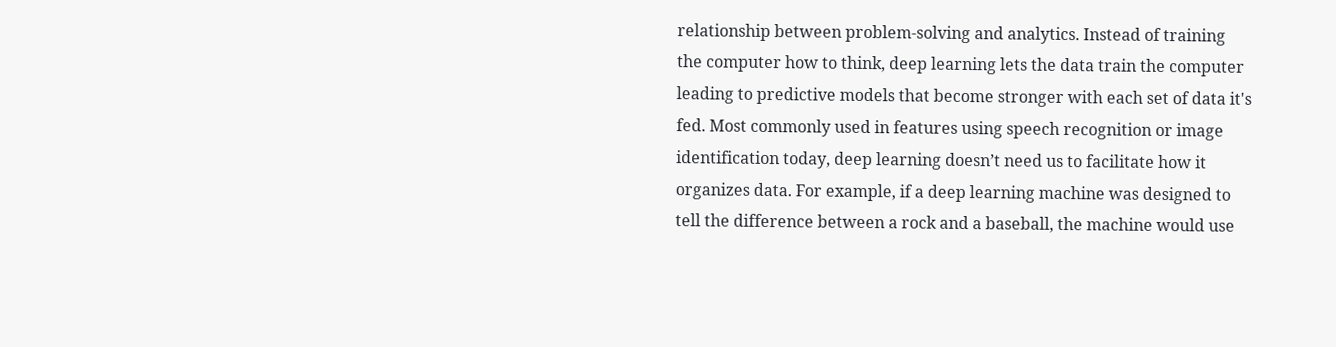relationship between problem-solving and analytics. Instead of training the computer how to think, deep learning lets the data train the computer leading to predictive models that become stronger with each set of data it's fed. Most commonly used in features using speech recognition or image identification today, deep learning doesn’t need us to facilitate how it organizes data. For example, if a deep learning machine was designed to tell the difference between a rock and a baseball, the machine would use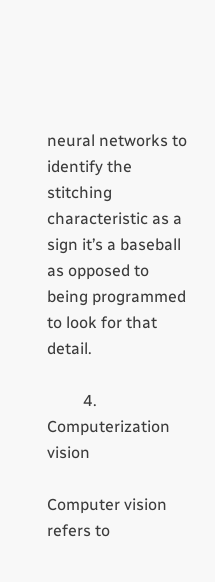neural networks to identify the stitching characteristic as a sign it’s a baseball as opposed to being programmed to look for that detail.

         4. Computerization vision

Computer vision refers to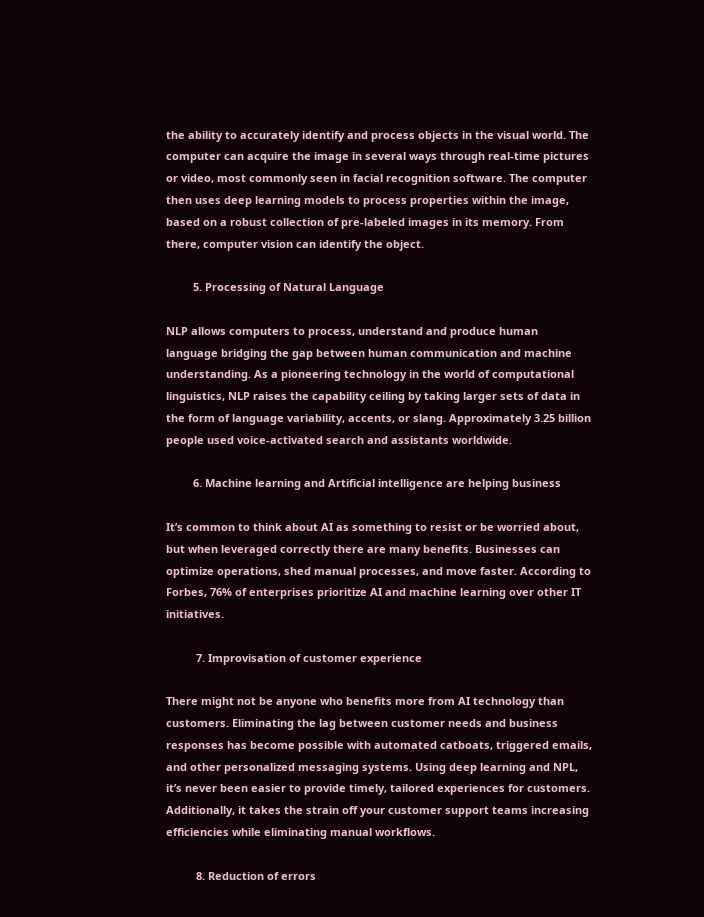the ability to accurately identify and process objects in the visual world. The computer can acquire the image in several ways through real-time pictures or video, most commonly seen in facial recognition software. The computer then uses deep learning models to process properties within the image, based on a robust collection of pre-labeled images in its memory. From there, computer vision can identify the object.

         5. Processing of Natural Language

NLP allows computers to process, understand and produce human language bridging the gap between human communication and machine understanding. As a pioneering technology in the world of computational linguistics, NLP raises the capability ceiling by taking larger sets of data in the form of language variability, accents, or slang. Approximately 3.25 billion people used voice-activated search and assistants worldwide.

         6. Machine learning and Artificial intelligence are helping business

It’s common to think about AI as something to resist or be worried about, but when leveraged correctly there are many benefits. Businesses can optimize operations, shed manual processes, and move faster. According to Forbes, 76% of enterprises prioritize AI and machine learning over other IT initiatives.

          7. Improvisation of customer experience

There might not be anyone who benefits more from AI technology than customers. Eliminating the lag between customer needs and business responses has become possible with automated catboats, triggered emails, and other personalized messaging systems. Using deep learning and NPL, it’s never been easier to provide timely, tailored experiences for customers. Additionally, it takes the strain off your customer support teams increasing efficiencies while eliminating manual workflows.

          8. Reduction of errors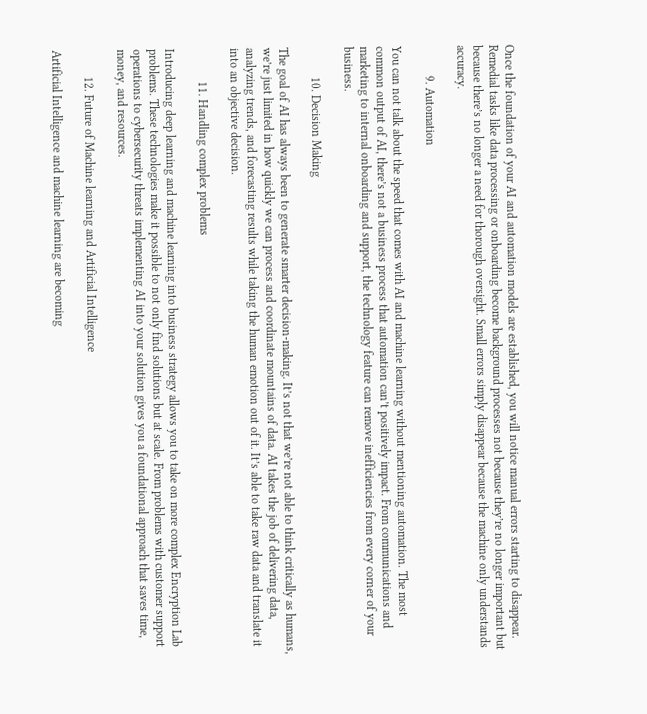Once the foundation of your AI and automation models are established, you will notice manual errors starting to disappear. Remedial tasks like data processing or onboarding become background processes not because they’re no longer important but because there’s no longer a need for thorough oversight. Small errors simply disappear because the machine only understands accuracy.

          9. Automation

You can not talk about the speed that comes with AI and machine learning without mentioning automation. The most common output of AI, there’s not a business process that automation can’t positively impact. From communications and marketing to internal onboarding and support, the technology feature can remove inefficiencies from every corner of your business.

          10. Decision Making

The goal of AI has always been to generate smarter decision-making. It’s not that we’re not able to think critically as humans, we’re just limited in how quickly we can process and coordinate mountains of data. AI takes the job of delivering data, analyzing trends, and forecasting results while taking the human emotion out of it. It’s able to take raw data and translate it into an objective decision.

           11. Handling complex problems

Introducing deep learning and machine learning into business strategy allows you to take on more complex Encryption Lab problems. These technologies make it possible to not only find solutions but at scale. From problems with customer support operations to cybersecurity threats implementing AI into your solution gives you a foundational approach that saves time, money, and resources.

         12. Future of Machine learning and Artificial Intelligence

Artificial Intelligence and machine learning are becoming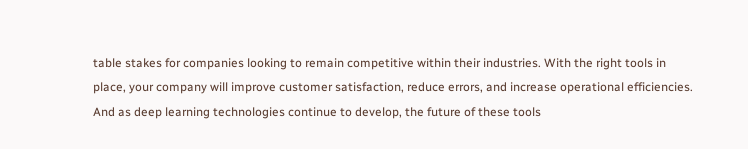table stakes for companies looking to remain competitive within their industries. With the right tools in place, your company will improve customer satisfaction, reduce errors, and increase operational efficiencies. And as deep learning technologies continue to develop, the future of these tools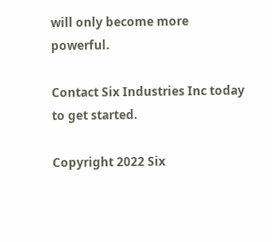will only become more powerful.

Contact Six Industries Inc today to get started.

Copyright 2022 Six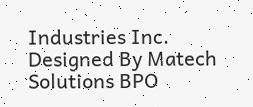Industries Inc. Designed By Matech Solutions BPO